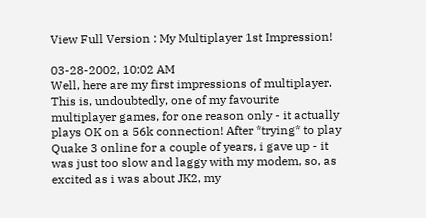View Full Version : My Multiplayer 1st Impression!

03-28-2002, 10:02 AM
Well, here are my first impressions of multiplayer. This is, undoubtedly, one of my favourite multiplayer games, for one reason only - it actually plays OK on a 56k connection! After *trying* to play Quake 3 online for a couple of years, i gave up - it was just too slow and laggy with my modem, so, as excited as i was about JK2, my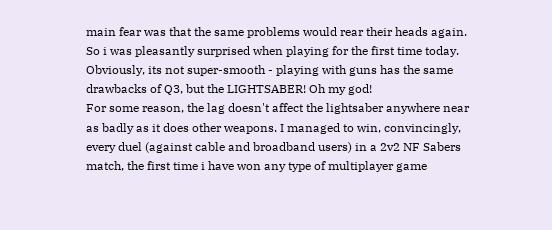main fear was that the same problems would rear their heads again. So i was pleasantly surprised when playing for the first time today. Obviously, its not super-smooth - playing with guns has the same drawbacks of Q3, but the LIGHTSABER! Oh my god!
For some reason, the lag doesn't affect the lightsaber anywhere near as badly as it does other weapons. I managed to win, convincingly, every duel (against cable and broadband users) in a 2v2 NF Sabers match, the first time i have won any type of multiplayer game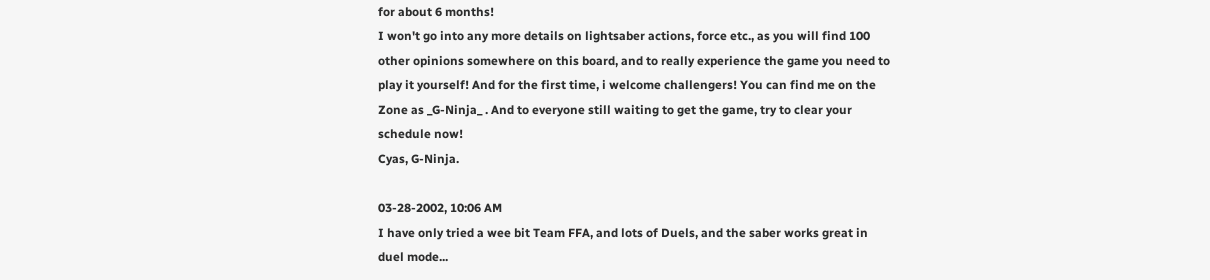for about 6 months!
I won't go into any more details on lightsaber actions, force etc., as you will find 100 other opinions somewhere on this board, and to really experience the game you need to play it yourself! And for the first time, i welcome challengers! You can find me on the Zone as _G-Ninja_ . And to everyone still waiting to get the game, try to clear your schedule now!
Cyas, G-Ninja.

03-28-2002, 10:06 AM
I have only tried a wee bit Team FFA, and lots of Duels, and the saber works great in duel mode...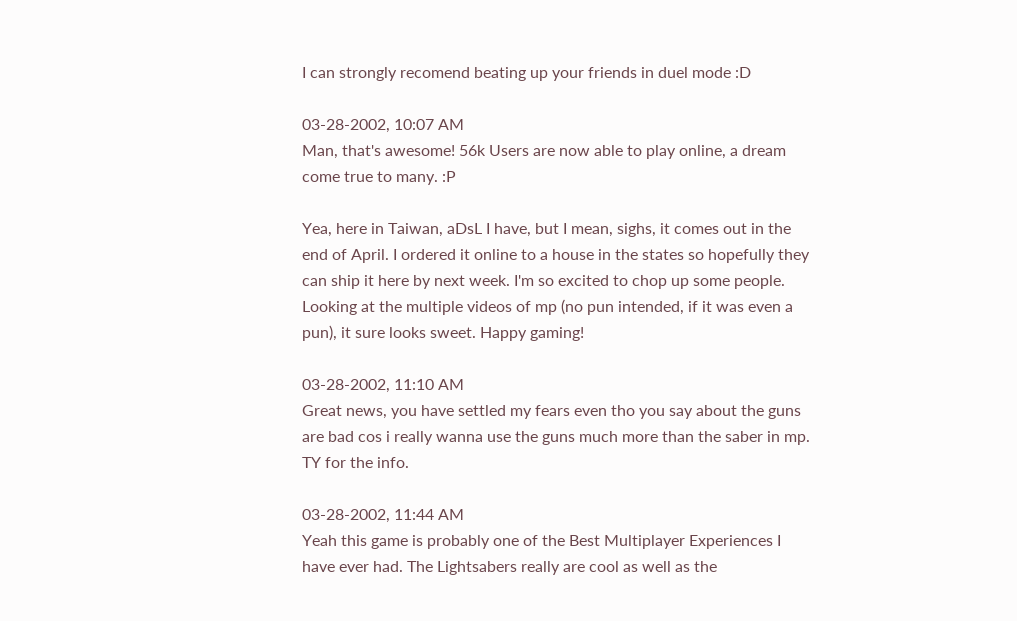I can strongly recomend beating up your friends in duel mode :D

03-28-2002, 10:07 AM
Man, that's awesome! 56k Users are now able to play online, a dream come true to many. :P

Yea, here in Taiwan, aDsL I have, but I mean, sighs, it comes out in the end of April. I ordered it online to a house in the states so hopefully they can ship it here by next week. I'm so excited to chop up some people. Looking at the multiple videos of mp (no pun intended, if it was even a pun), it sure looks sweet. Happy gaming!

03-28-2002, 11:10 AM
Great news, you have settled my fears even tho you say about the guns are bad cos i really wanna use the guns much more than the saber in mp.
TY for the info.

03-28-2002, 11:44 AM
Yeah this game is probably one of the Best Multiplayer Experiences I have ever had. The Lightsabers really are cool as well as the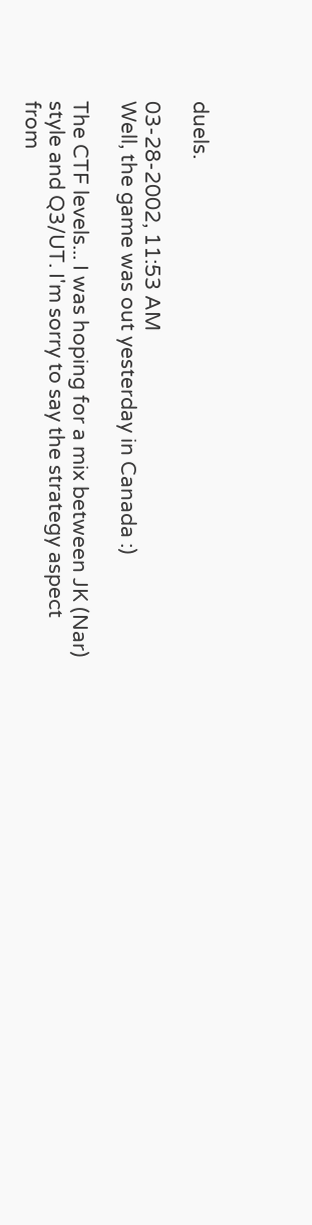duels.

03-28-2002, 11:53 AM
Well, the game was out yesterday in Canada :)

The CTF levels... I was hoping for a mix between JK (Nar) style and Q3/UT. I'm sorry to say the strategy aspect from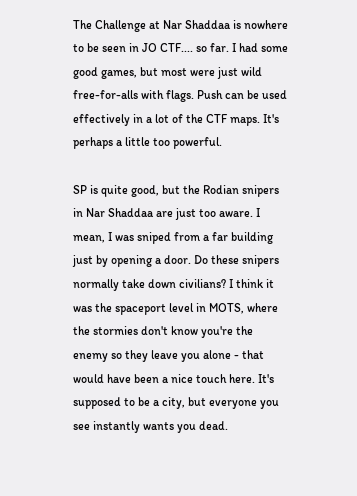The Challenge at Nar Shaddaa is nowhere to be seen in JO CTF.... so far. I had some good games, but most were just wild free-for-alls with flags. Push can be used effectively in a lot of the CTF maps. It's perhaps a little too powerful.

SP is quite good, but the Rodian snipers in Nar Shaddaa are just too aware. I mean, I was sniped from a far building just by opening a door. Do these snipers normally take down civilians? I think it was the spaceport level in MOTS, where the stormies don't know you're the enemy so they leave you alone - that would have been a nice touch here. It's supposed to be a city, but everyone you see instantly wants you dead.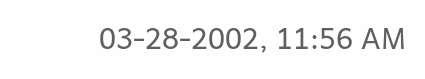03-28-2002, 11:56 AM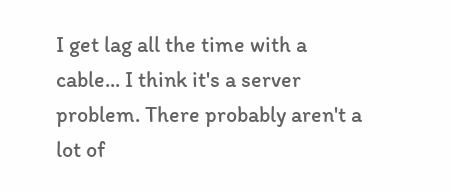I get lag all the time with a cable... I think it's a server problem. There probably aren't a lot of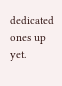dedicated ones up yet.